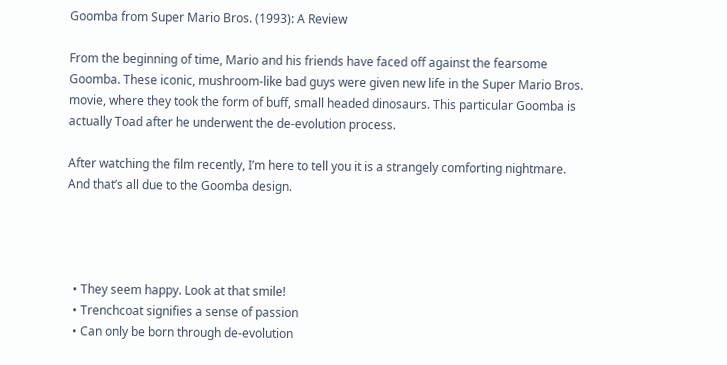Goomba from Super Mario Bros. (1993): A Review

From the beginning of time, Mario and his friends have faced off against the fearsome Goomba. These iconic, mushroom-like bad guys were given new life in the Super Mario Bros. movie, where they took the form of buff, small headed dinosaurs. This particular Goomba is actually Toad after he underwent the de-evolution process.

After watching the film recently, I’m here to tell you it is a strangely comforting nightmare. And that’s all due to the Goomba design.




  • They seem happy. Look at that smile!
  • Trenchcoat signifies a sense of passion
  • Can only be born through de-evolution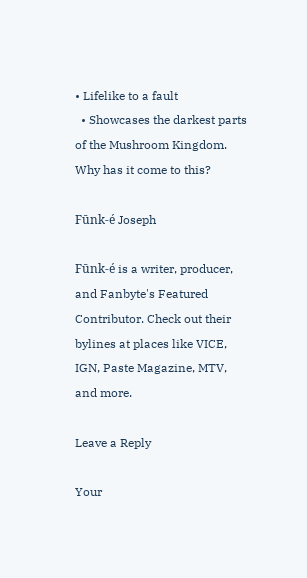• Lifelike to a fault
  • Showcases the darkest parts of the Mushroom Kingdom. Why has it come to this?

Fūnk-é Joseph

Fūnk-é is a writer, producer, and Fanbyte's Featured Contributor. Check out their bylines at places like VICE, IGN, Paste Magazine, MTV, and more.

Leave a Reply

Your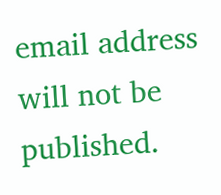email address will not be published.